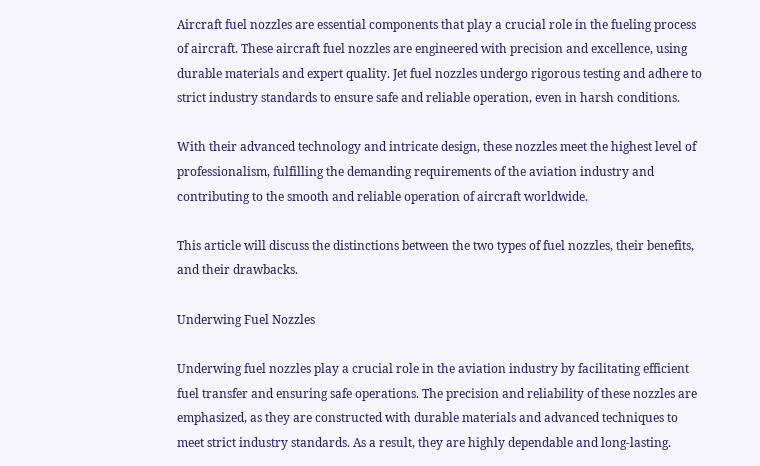Aircraft fuel nozzles are essential components that play a crucial role in the fueling process of aircraft. These aircraft fuel nozzles are engineered with precision and excellence, using durable materials and expert quality. Jet fuel nozzles undergo rigorous testing and adhere to strict industry standards to ensure safe and reliable operation, even in harsh conditions.

With their advanced technology and intricate design, these nozzles meet the highest level of professionalism, fulfilling the demanding requirements of the aviation industry and contributing to the smooth and reliable operation of aircraft worldwide.

This article will discuss the distinctions between the two types of fuel nozzles, their benefits, and their drawbacks.

Underwing Fuel Nozzles

Underwing fuel nozzles play a crucial role in the aviation industry by facilitating efficient fuel transfer and ensuring safe operations. The precision and reliability of these nozzles are emphasized, as they are constructed with durable materials and advanced techniques to meet strict industry standards. As a result, they are highly dependable and long-lasting.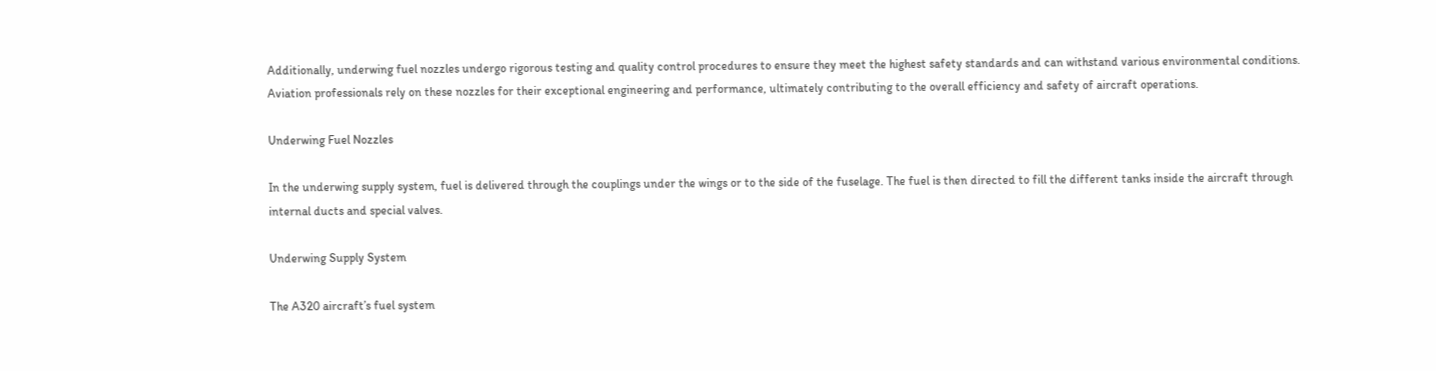Additionally, underwing fuel nozzles undergo rigorous testing and quality control procedures to ensure they meet the highest safety standards and can withstand various environmental conditions. Aviation professionals rely on these nozzles for their exceptional engineering and performance, ultimately contributing to the overall efficiency and safety of aircraft operations.

Underwing Fuel Nozzles

In the underwing supply system, fuel is delivered through the couplings under the wings or to the side of the fuselage. The fuel is then directed to fill the different tanks inside the aircraft through internal ducts and special valves.

Underwing Supply System

The A320 aircraft’s fuel system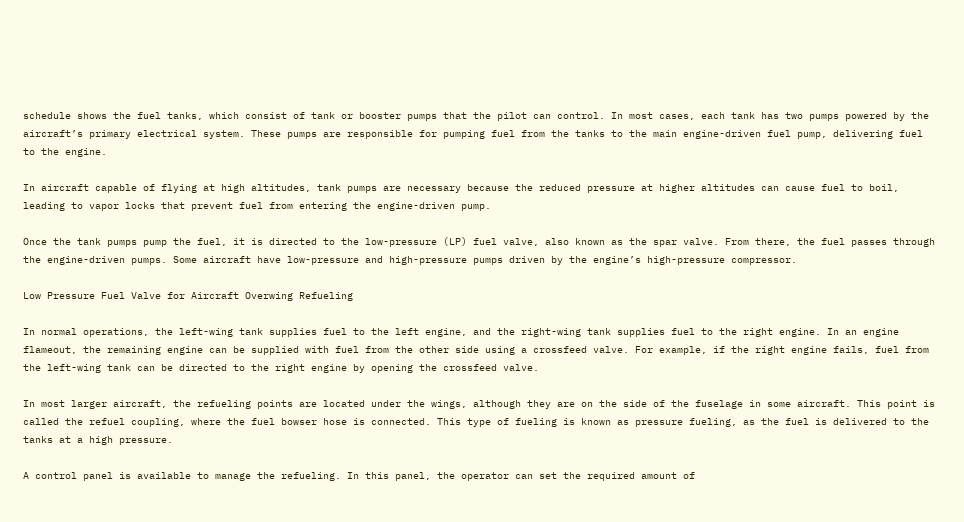schedule shows the fuel tanks, which consist of tank or booster pumps that the pilot can control. In most cases, each tank has two pumps powered by the aircraft’s primary electrical system. These pumps are responsible for pumping fuel from the tanks to the main engine-driven fuel pump, delivering fuel to the engine.

In aircraft capable of flying at high altitudes, tank pumps are necessary because the reduced pressure at higher altitudes can cause fuel to boil, leading to vapor locks that prevent fuel from entering the engine-driven pump.

Once the tank pumps pump the fuel, it is directed to the low-pressure (LP) fuel valve, also known as the spar valve. From there, the fuel passes through the engine-driven pumps. Some aircraft have low-pressure and high-pressure pumps driven by the engine’s high-pressure compressor.

Low Pressure Fuel Valve for Aircraft Overwing Refueling

In normal operations, the left-wing tank supplies fuel to the left engine, and the right-wing tank supplies fuel to the right engine. In an engine flameout, the remaining engine can be supplied with fuel from the other side using a crossfeed valve. For example, if the right engine fails, fuel from the left-wing tank can be directed to the right engine by opening the crossfeed valve.

In most larger aircraft, the refueling points are located under the wings, although they are on the side of the fuselage in some aircraft. This point is called the refuel coupling, where the fuel bowser hose is connected. This type of fueling is known as pressure fueling, as the fuel is delivered to the tanks at a high pressure.

A control panel is available to manage the refueling. In this panel, the operator can set the required amount of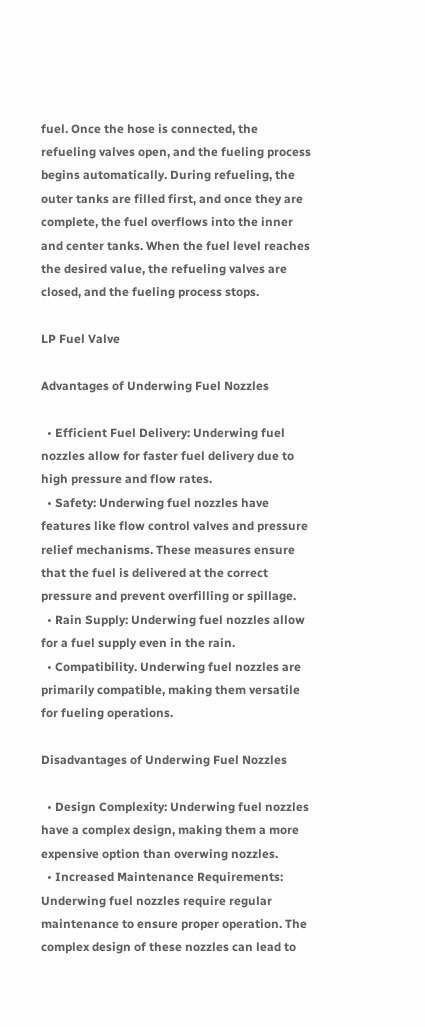fuel. Once the hose is connected, the refueling valves open, and the fueling process begins automatically. During refueling, the outer tanks are filled first, and once they are complete, the fuel overflows into the inner and center tanks. When the fuel level reaches the desired value, the refueling valves are closed, and the fueling process stops.

LP Fuel Valve

Advantages of Underwing Fuel Nozzles

  • Efficient Fuel Delivery: Underwing fuel nozzles allow for faster fuel delivery due to high pressure and flow rates.
  • Safety: Underwing fuel nozzles have features like flow control valves and pressure relief mechanisms. These measures ensure that the fuel is delivered at the correct pressure and prevent overfilling or spillage.
  • Rain Supply: Underwing fuel nozzles allow for a fuel supply even in the rain.
  • Compatibility. Underwing fuel nozzles are primarily compatible, making them versatile for fueling operations.

Disadvantages of Underwing Fuel Nozzles

  • Design Complexity: Underwing fuel nozzles have a complex design, making them a more expensive option than overwing nozzles.
  • Increased Maintenance Requirements: Underwing fuel nozzles require regular maintenance to ensure proper operation. The complex design of these nozzles can lead to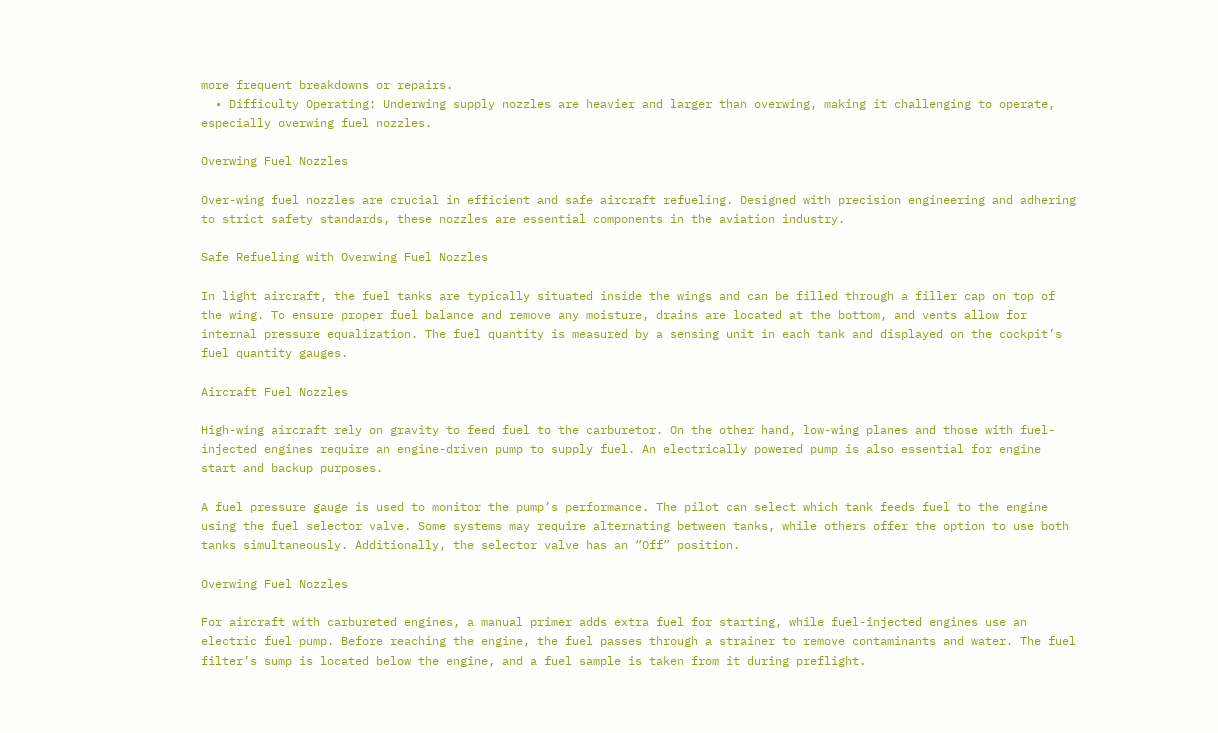more frequent breakdowns or repairs.
  • Difficulty Operating: Underwing supply nozzles are heavier and larger than overwing, making it challenging to operate, especially overwing fuel nozzles.

Overwing Fuel Nozzles

Over-wing fuel nozzles are crucial in efficient and safe aircraft refueling. Designed with precision engineering and adhering to strict safety standards, these nozzles are essential components in the aviation industry.

Safe Refueling with Overwing Fuel Nozzles

In light aircraft, the fuel tanks are typically situated inside the wings and can be filled through a filler cap on top of the wing. To ensure proper fuel balance and remove any moisture, drains are located at the bottom, and vents allow for internal pressure equalization. The fuel quantity is measured by a sensing unit in each tank and displayed on the cockpit’s fuel quantity gauges.

Aircraft Fuel Nozzles

High-wing aircraft rely on gravity to feed fuel to the carburetor. On the other hand, low-wing planes and those with fuel-injected engines require an engine-driven pump to supply fuel. An electrically powered pump is also essential for engine start and backup purposes.

A fuel pressure gauge is used to monitor the pump’s performance. The pilot can select which tank feeds fuel to the engine using the fuel selector valve. Some systems may require alternating between tanks, while others offer the option to use both tanks simultaneously. Additionally, the selector valve has an “Off” position.

Overwing Fuel Nozzles

For aircraft with carbureted engines, a manual primer adds extra fuel for starting, while fuel-injected engines use an electric fuel pump. Before reaching the engine, the fuel passes through a strainer to remove contaminants and water. The fuel filter’s sump is located below the engine, and a fuel sample is taken from it during preflight.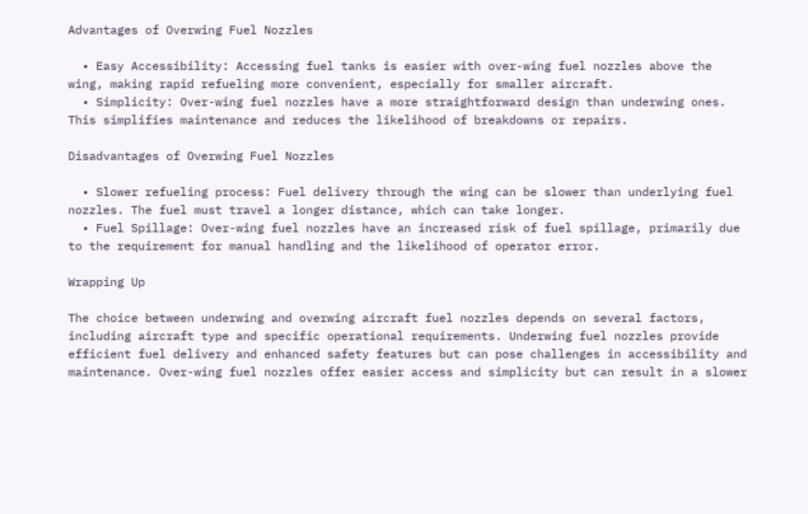Advantages of Overwing Fuel Nozzles

  • Easy Accessibility: Accessing fuel tanks is easier with over-wing fuel nozzles above the wing, making rapid refueling more convenient, especially for smaller aircraft.
  • Simplicity: Over-wing fuel nozzles have a more straightforward design than underwing ones. This simplifies maintenance and reduces the likelihood of breakdowns or repairs.

Disadvantages of Overwing Fuel Nozzles

  • Slower refueling process: Fuel delivery through the wing can be slower than underlying fuel nozzles. The fuel must travel a longer distance, which can take longer.
  • Fuel Spillage: Over-wing fuel nozzles have an increased risk of fuel spillage, primarily due to the requirement for manual handling and the likelihood of operator error.

Wrapping Up

The choice between underwing and overwing aircraft fuel nozzles depends on several factors, including aircraft type and specific operational requirements. Underwing fuel nozzles provide efficient fuel delivery and enhanced safety features but can pose challenges in accessibility and maintenance. Over-wing fuel nozzles offer easier access and simplicity but can result in a slower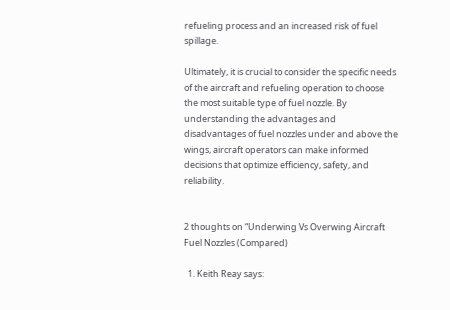refueling process and an increased risk of fuel spillage.

Ultimately, it is crucial to consider the specific needs of the aircraft and refueling operation to choose the most suitable type of fuel nozzle. By understanding the advantages and disadvantages of fuel nozzles under and above the wings, aircraft operators can make informed decisions that optimize efficiency, safety, and reliability.


2 thoughts on “Underwing Vs Overwing Aircraft Fuel Nozzles (Compared)

  1. Keith Reay says: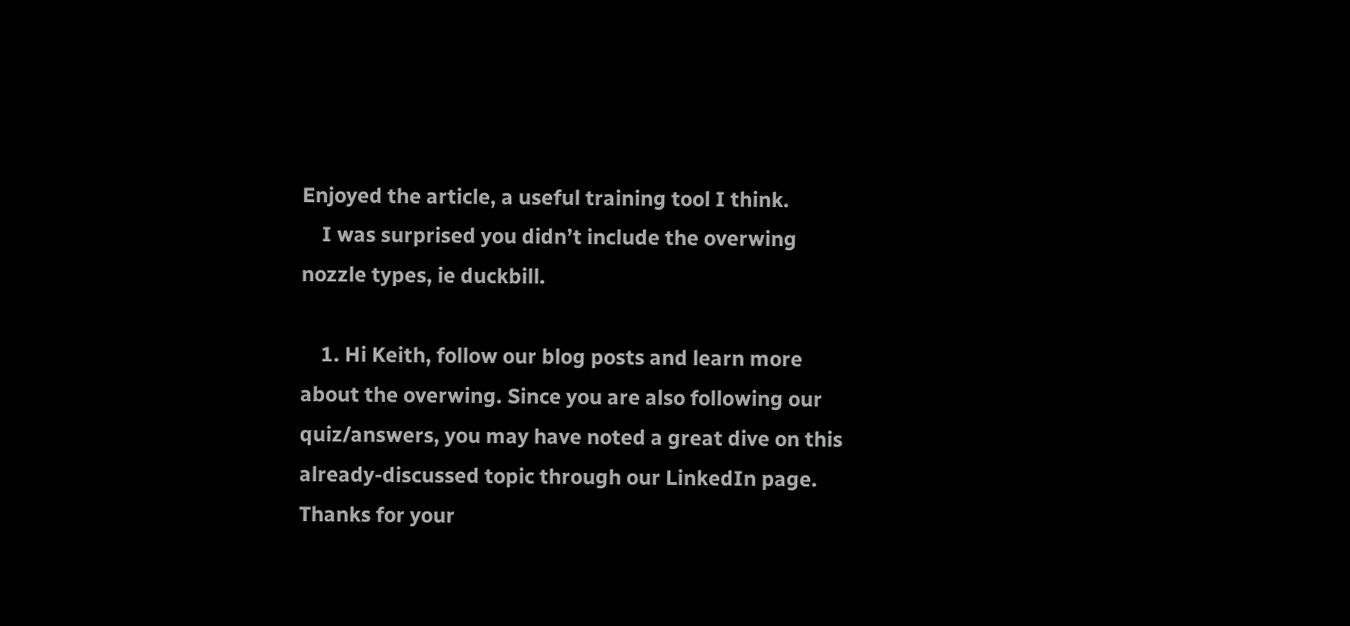Enjoyed the article, a useful training tool I think.
    I was surprised you didn’t include the overwing nozzle types, ie duckbill.

    1. Hi Keith, follow our blog posts and learn more about the overwing. Since you are also following our quiz/answers, you may have noted a great dive on this already-discussed topic through our LinkedIn page. Thanks for your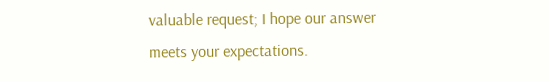valuable request; I hope our answer meets your expectations.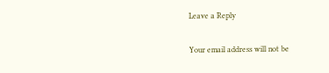Leave a Reply

Your email address will not be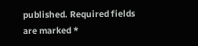published. Required fields are marked *